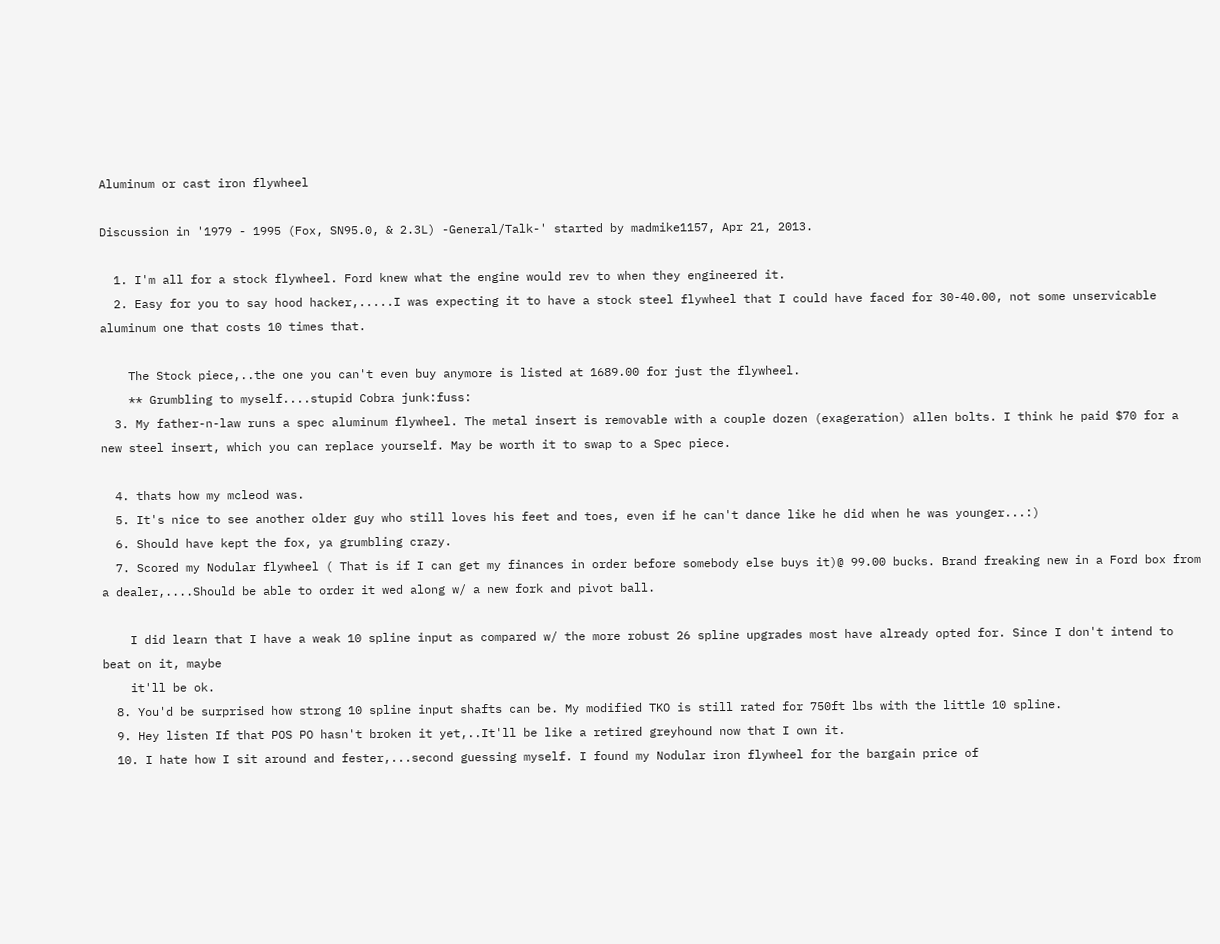Aluminum or cast iron flywheel

Discussion in '1979 - 1995 (Fox, SN95.0, & 2.3L) -General/Talk-' started by madmike1157, Apr 21, 2013.

  1. I'm all for a stock flywheel. Ford knew what the engine would rev to when they engineered it.
  2. Easy for you to say hood hacker,.....I was expecting it to have a stock steel flywheel that I could have faced for 30-40.00, not some unservicable aluminum one that costs 10 times that.

    The Stock piece,..the one you can't even buy anymore is listed at 1689.00 for just the flywheel.
    ** Grumbling to myself....stupid Cobra junk:fuss:
  3. My father-n-law runs a spec aluminum flywheel. The metal insert is removable with a couple dozen (exageration) allen bolts. I think he paid $70 for a new steel insert, which you can replace yourself. May be worth it to swap to a Spec piece.

  4. thats how my mcleod was.
  5. It's nice to see another older guy who still loves his feet and toes, even if he can't dance like he did when he was younger...:)
  6. Should have kept the fox, ya grumbling crazy.
  7. Scored my Nodular flywheel ( That is if I can get my finances in order before somebody else buys it)@ 99.00 bucks. Brand freaking new in a Ford box from a dealer,....Should be able to order it wed along w/ a new fork and pivot ball.

    I did learn that I have a weak 10 spline input as compared w/ the more robust 26 spline upgrades most have already opted for. Since I don't intend to beat on it, maybe
    it'll be ok.
  8. You'd be surprised how strong 10 spline input shafts can be. My modified TKO is still rated for 750ft lbs with the little 10 spline.
  9. Hey listen If that POS PO hasn't broken it yet,..It'll be like a retired greyhound now that I own it.
  10. I hate how I sit around and fester,...second guessing myself. I found my Nodular iron flywheel for the bargain price of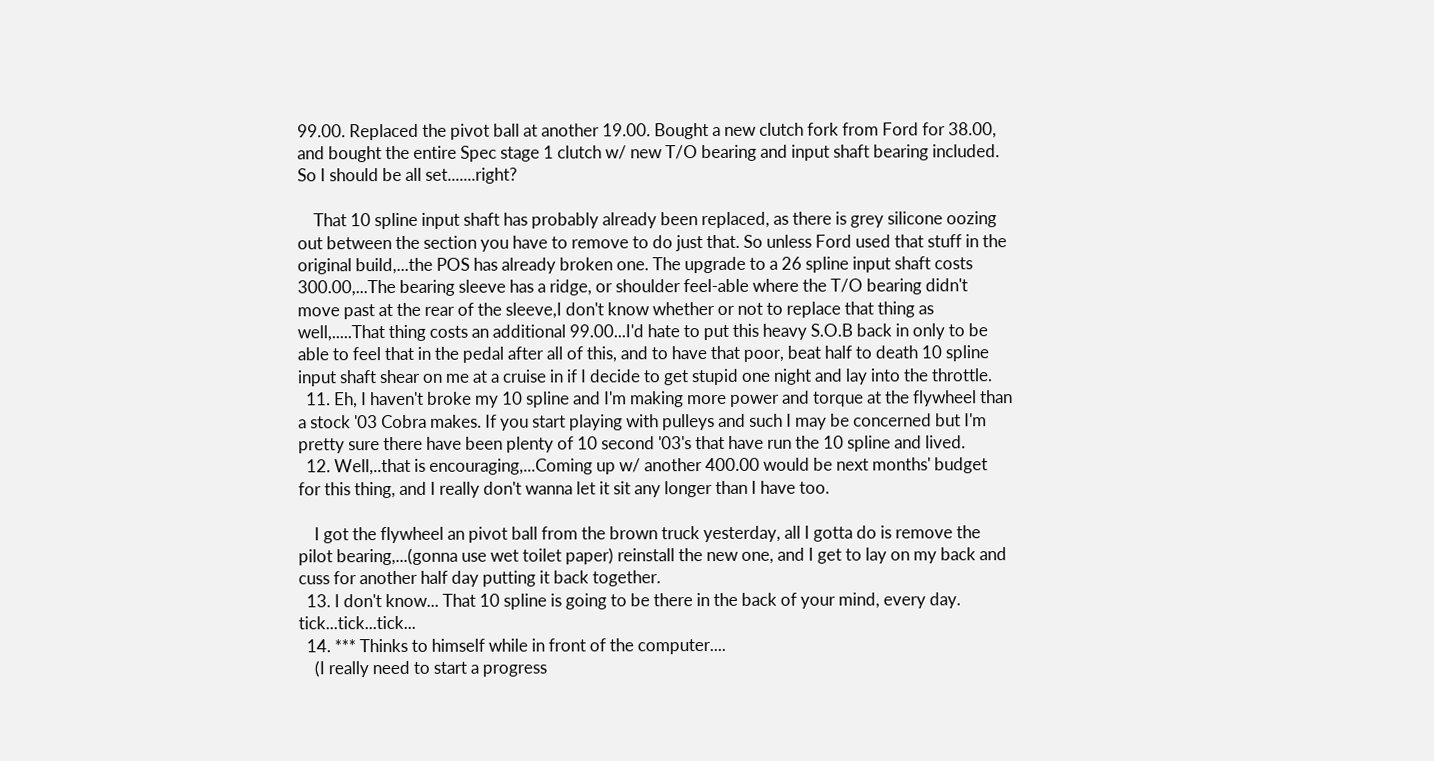99.00. Replaced the pivot ball at another 19.00. Bought a new clutch fork from Ford for 38.00, and bought the entire Spec stage 1 clutch w/ new T/O bearing and input shaft bearing included. So I should be all set.......right?

    That 10 spline input shaft has probably already been replaced, as there is grey silicone oozing out between the section you have to remove to do just that. So unless Ford used that stuff in the original build,...the POS has already broken one. The upgrade to a 26 spline input shaft costs 300.00,...The bearing sleeve has a ridge, or shoulder feel-able where the T/O bearing didn't move past at the rear of the sleeve,I don't know whether or not to replace that thing as well,.....That thing costs an additional 99.00...I'd hate to put this heavy S.O.B back in only to be able to feel that in the pedal after all of this, and to have that poor, beat half to death 10 spline input shaft shear on me at a cruise in if I decide to get stupid one night and lay into the throttle.
  11. Eh, I haven't broke my 10 spline and I'm making more power and torque at the flywheel than a stock '03 Cobra makes. If you start playing with pulleys and such I may be concerned but I'm pretty sure there have been plenty of 10 second '03's that have run the 10 spline and lived.
  12. Well,..that is encouraging,...Coming up w/ another 400.00 would be next months' budget for this thing, and I really don't wanna let it sit any longer than I have too.

    I got the flywheel an pivot ball from the brown truck yesterday, all I gotta do is remove the pilot bearing,...(gonna use wet toilet paper) reinstall the new one, and I get to lay on my back and cuss for another half day putting it back together.
  13. I don't know... That 10 spline is going to be there in the back of your mind, every day. tick...tick...tick...
  14. *** Thinks to himself while in front of the computer....
    (I really need to start a progress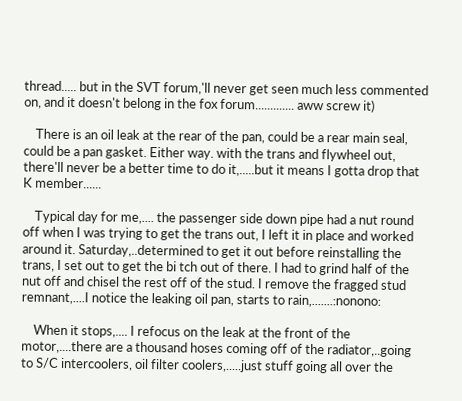thread..... but in the SVT forum,'ll never get seen much less commented on, and it doesn't belong in the fox forum............. aww screw it)

    There is an oil leak at the rear of the pan, could be a rear main seal, could be a pan gasket. Either way. with the trans and flywheel out, there'll never be a better time to do it,.....but it means I gotta drop that K member......

    Typical day for me,.... the passenger side down pipe had a nut round off when I was trying to get the trans out, I left it in place and worked around it. Saturday,..determined to get it out before reinstalling the trans, I set out to get the bi tch out of there. I had to grind half of the nut off and chisel the rest off of the stud. I remove the fragged stud remnant,....I notice the leaking oil pan, starts to rain,.......:nonono:

    When it stops,.... I refocus on the leak at the front of the motor,....there are a thousand hoses coming off of the radiator,..going to S/C intercoolers, oil filter coolers,.....just stuff going all over the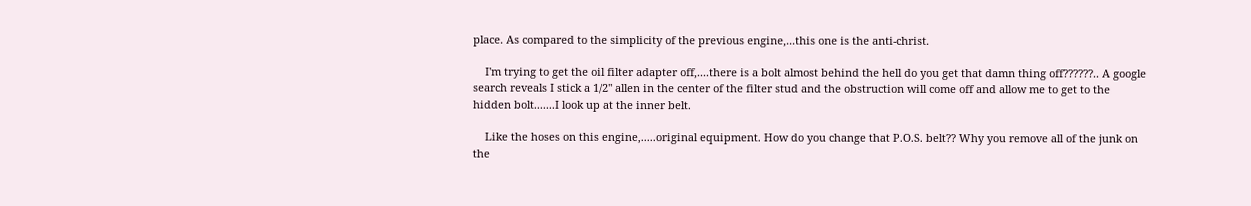place. As compared to the simplicity of the previous engine,...this one is the anti-christ.

    I'm trying to get the oil filter adapter off,....there is a bolt almost behind the hell do you get that damn thing off??????.. A google search reveals I stick a 1/2" allen in the center of the filter stud and the obstruction will come off and allow me to get to the hidden bolt.......I look up at the inner belt.

    Like the hoses on this engine,.....original equipment. How do you change that P.O.S. belt?? Why you remove all of the junk on the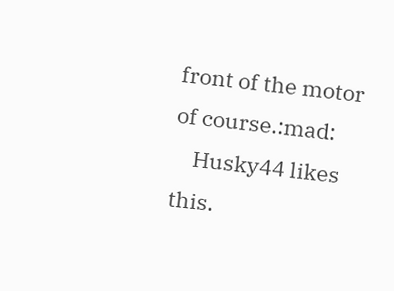front of the motor of course.:mad:
    Husky44 likes this.